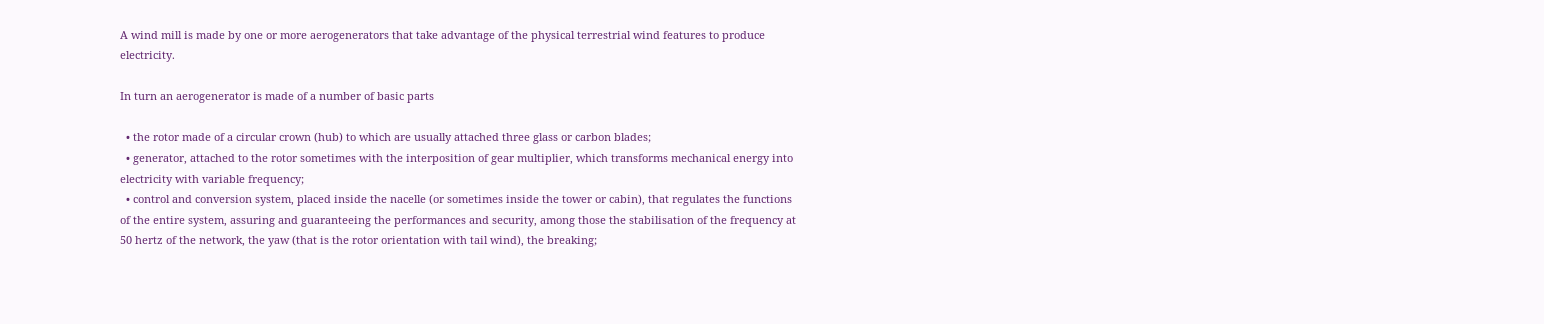A wind mill is made by one or more aerogenerators that take advantage of the physical terrestrial wind features to produce electricity.

In turn an aerogenerator is made of a number of basic parts

  • the rotor made of a circular crown (hub) to which are usually attached three glass or carbon blades;
  • generator, attached to the rotor sometimes with the interposition of gear multiplier, which transforms mechanical energy into electricity with variable frequency;
  • control and conversion system, placed inside the nacelle (or sometimes inside the tower or cabin), that regulates the functions of the entire system, assuring and guaranteeing the performances and security, among those the stabilisation of the frequency at 50 hertz of the network, the yaw (that is the rotor orientation with tail wind), the breaking;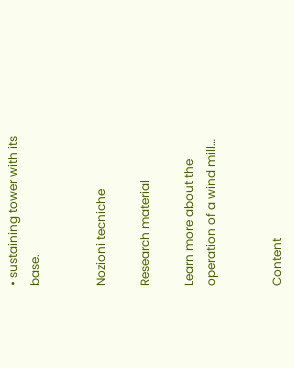• sustaining tower with its base.


Nozioni tecniche

Research material

Learn more about the operation of a wind mill…


Content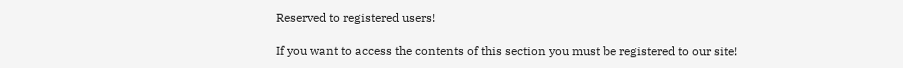Reserved to registered users!

If you want to access the contents of this section you must be registered to our site!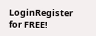LoginRegister for FREE!